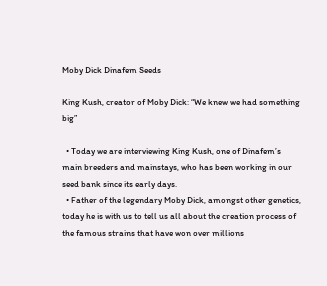Moby Dick Dinafem Seeds

King Kush, creator of Moby Dick: “We knew we had something big”

  • Today we are interviewing King Kush, one of Dinafem’s main breeders and mainstays, who has been working in our seed bank since its early days.
  • Father of the legendary Moby Dick, amongst other genetics, today he is with us to tell us all about the creation process of the famous strains that have won over millions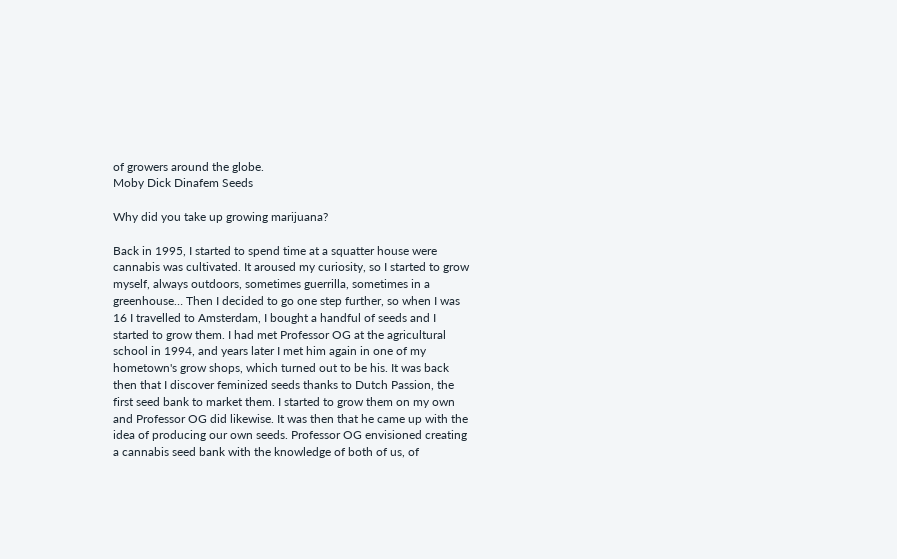of growers around the globe.
Moby Dick Dinafem Seeds

Why did you take up growing marijuana?

Back in 1995, I started to spend time at a squatter house were cannabis was cultivated. It aroused my curiosity, so I started to grow myself, always outdoors, sometimes guerrilla, sometimes in a greenhouse… Then I decided to go one step further, so when I was 16 I travelled to Amsterdam, I bought a handful of seeds and I started to grow them. I had met Professor OG at the agricultural school in 1994, and years later I met him again in one of my hometown's grow shops, which turned out to be his. It was back then that I discover feminized seeds thanks to Dutch Passion, the first seed bank to market them. I started to grow them on my own and Professor OG did likewise. It was then that he came up with the idea of producing our own seeds. Professor OG envisioned creating a cannabis seed bank with the knowledge of both of us, of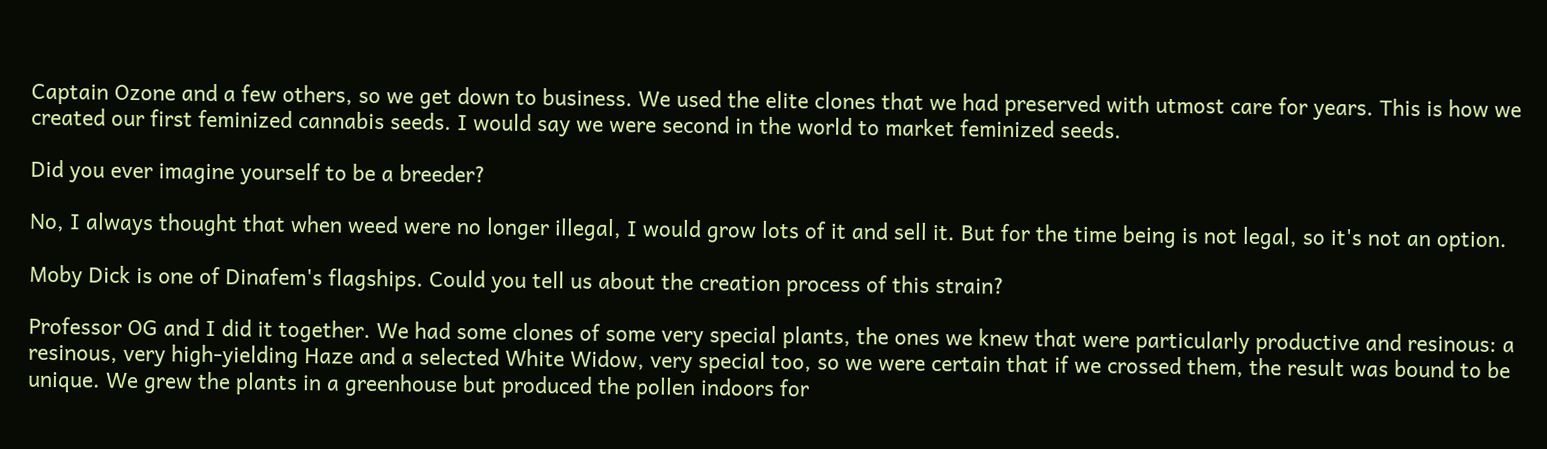Captain Ozone and a few others, so we get down to business. We used the elite clones that we had preserved with utmost care for years. This is how we created our first feminized cannabis seeds. I would say we were second in the world to market feminized seeds.

Did you ever imagine yourself to be a breeder?

No, I always thought that when weed were no longer illegal, I would grow lots of it and sell it. But for the time being is not legal, so it's not an option.

Moby Dick is one of Dinafem's flagships. Could you tell us about the creation process of this strain?

Professor OG and I did it together. We had some clones of some very special plants, the ones we knew that were particularly productive and resinous: a resinous, very high-yielding Haze and a selected White Widow, very special too, so we were certain that if we crossed them, the result was bound to be unique. We grew the plants in a greenhouse but produced the pollen indoors for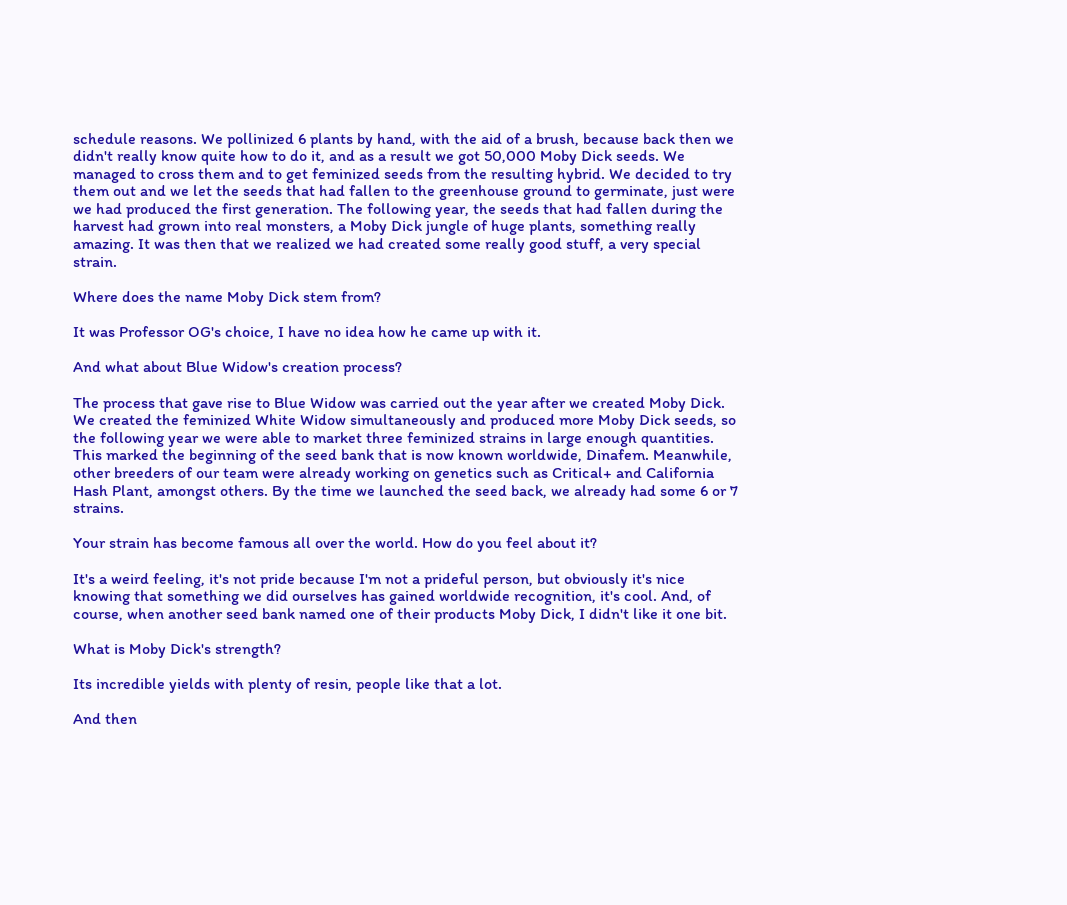schedule reasons. We pollinized 6 plants by hand, with the aid of a brush, because back then we didn't really know quite how to do it, and as a result we got 50,000 Moby Dick seeds. We managed to cross them and to get feminized seeds from the resulting hybrid. We decided to try them out and we let the seeds that had fallen to the greenhouse ground to germinate, just were we had produced the first generation. The following year, the seeds that had fallen during the harvest had grown into real monsters, a Moby Dick jungle of huge plants, something really amazing. It was then that we realized we had created some really good stuff, a very special strain.

Where does the name Moby Dick stem from?

It was Professor OG's choice, I have no idea how he came up with it.

And what about Blue Widow's creation process?

The process that gave rise to Blue Widow was carried out the year after we created Moby Dick. We created the feminized White Widow simultaneously and produced more Moby Dick seeds, so the following year we were able to market three feminized strains in large enough quantities. This marked the beginning of the seed bank that is now known worldwide, Dinafem. Meanwhile, other breeders of our team were already working on genetics such as Critical+ and California Hash Plant, amongst others. By the time we launched the seed back, we already had some 6 or 7 strains.

Your strain has become famous all over the world. How do you feel about it?

It's a weird feeling, it's not pride because I'm not a prideful person, but obviously it's nice knowing that something we did ourselves has gained worldwide recognition, it's cool. And, of course, when another seed bank named one of their products Moby Dick, I didn't like it one bit.

What is Moby Dick's strength?

Its incredible yields with plenty of resin, people like that a lot.

And then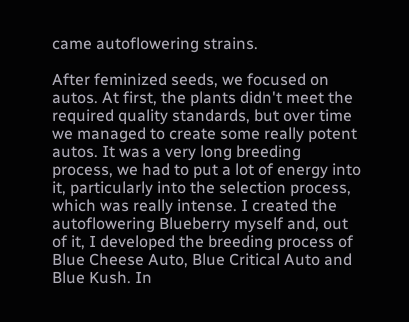came autoflowering strains.

After feminized seeds, we focused on autos. At first, the plants didn't meet the required quality standards, but over time we managed to create some really potent autos. It was a very long breeding process, we had to put a lot of energy into it, particularly into the selection process, which was really intense. I created the autoflowering Blueberry myself and, out of it, I developed the breeding process of Blue Cheese Auto, Blue Critical Auto and Blue Kush. In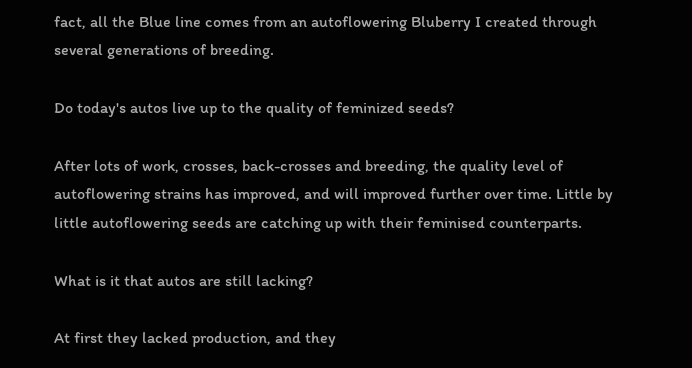fact, all the Blue line comes from an autoflowering Bluberry I created through several generations of breeding.

Do today's autos live up to the quality of feminized seeds?

After lots of work, crosses, back-crosses and breeding, the quality level of autoflowering strains has improved, and will improved further over time. Little by little autoflowering seeds are catching up with their feminised counterparts.

What is it that autos are still lacking?

At first they lacked production, and they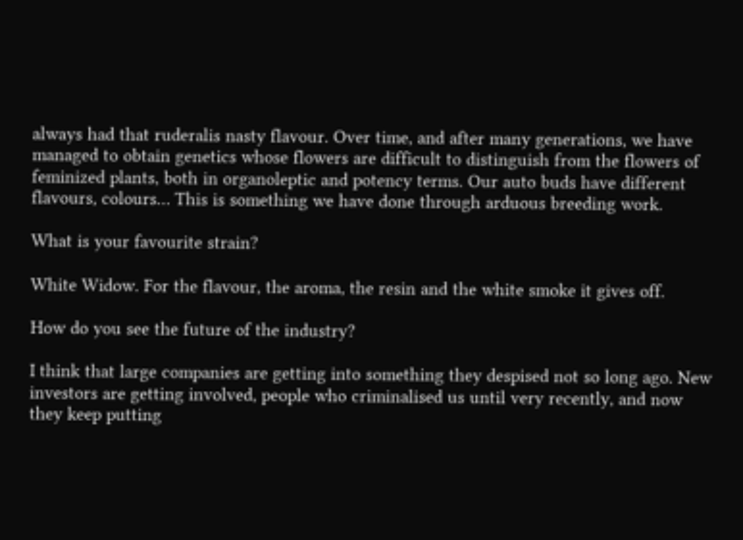always had that ruderalis nasty flavour. Over time, and after many generations, we have managed to obtain genetics whose flowers are difficult to distinguish from the flowers of feminized plants, both in organoleptic and potency terms. Our auto buds have different flavours, colours… This is something we have done through arduous breeding work.

What is your favourite strain?

White Widow. For the flavour, the aroma, the resin and the white smoke it gives off.

How do you see the future of the industry?

I think that large companies are getting into something they despised not so long ago. New investors are getting involved, people who criminalised us until very recently, and now they keep putting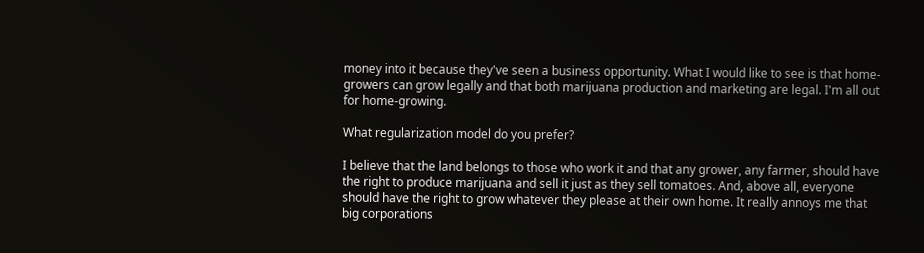money into it because they've seen a business opportunity. What I would like to see is that home-growers can grow legally and that both marijuana production and marketing are legal. I'm all out for home-growing.

What regularization model do you prefer?

I believe that the land belongs to those who work it and that any grower, any farmer, should have the right to produce marijuana and sell it just as they sell tomatoes. And, above all, everyone should have the right to grow whatever they please at their own home. It really annoys me that big corporations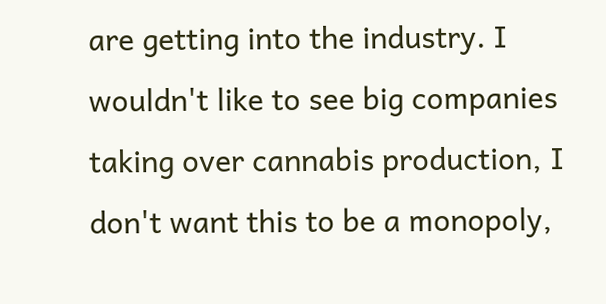are getting into the industry. I wouldn't like to see big companies taking over cannabis production, I don't want this to be a monopoly,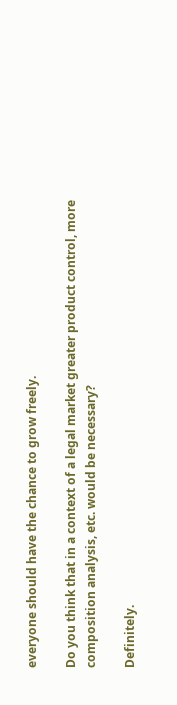everyone should have the chance to grow freely.

Do you think that in a context of a legal market greater product control, more composition analysis, etc. would be necessary?

Definitely.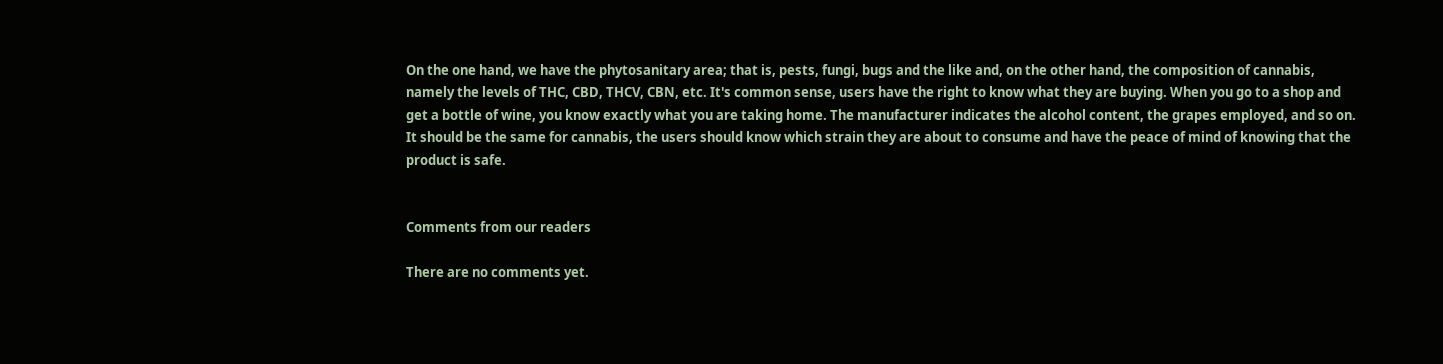On the one hand, we have the phytosanitary area; that is, pests, fungi, bugs and the like and, on the other hand, the composition of cannabis, namely the levels of THC, CBD, THCV, CBN, etc. It's common sense, users have the right to know what they are buying. When you go to a shop and get a bottle of wine, you know exactly what you are taking home. The manufacturer indicates the alcohol content, the grapes employed, and so on. It should be the same for cannabis, the users should know which strain they are about to consume and have the peace of mind of knowing that the product is safe.


Comments from our readers

There are no comments yet.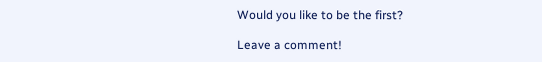Would you like to be the first?

Leave a comment!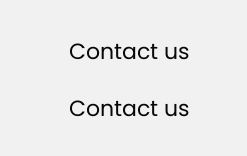Contact us

Contact us